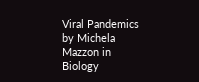Viral Pandemics
by Michela Mazzon in Biology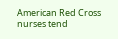American Red Cross nurses tend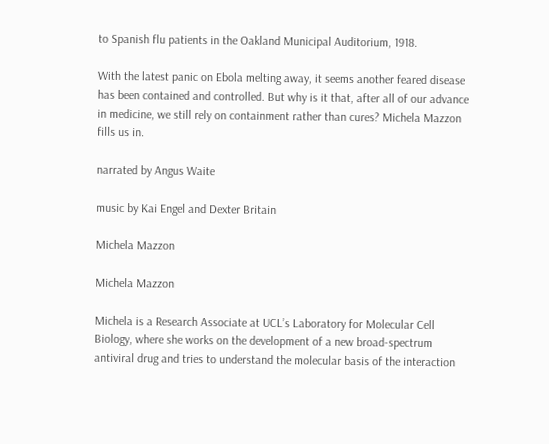to Spanish flu patients in the Oakland Municipal Auditorium, 1918.

With the latest panic on Ebola melting away, it seems another feared disease has been contained and controlled. But why is it that, after all of our advance in medicine, we still rely on containment rather than cures? Michela Mazzon fills us in.

narrated by Angus Waite

music by Kai Engel and Dexter Britain

Michela Mazzon

Michela Mazzon

Michela is a Research Associate at UCL’s Laboratory for Molecular Cell Biology, where she works on the development of a new broad-spectrum antiviral drug and tries to understand the molecular basis of the interaction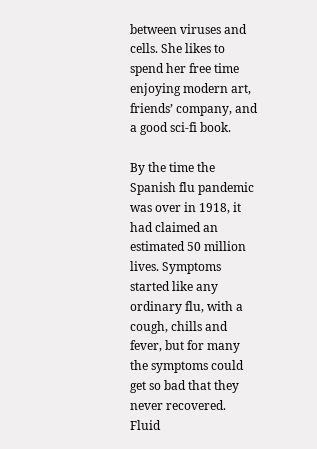between viruses and cells. She likes to spend her free time enjoying modern art, friends’ company, and a good sci-fi book.

By the time the Spanish flu pandemic was over in 1918, it had claimed an estimated 50 million lives. Symptoms started like any ordinary flu, with a cough, chills and fever, but for many the symptoms could get so bad that they never recovered. Fluid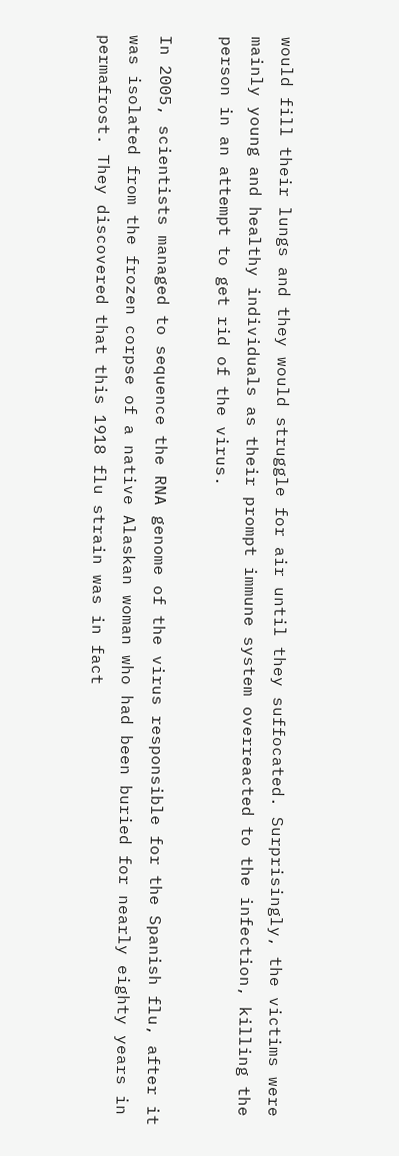would fill their lungs and they would struggle for air until they suffocated. Surprisingly, the victims were mainly young and healthy individuals as their prompt immune system overreacted to the infection, killing the person in an attempt to get rid of the virus.

In 2005, scientists managed to sequence the RNA genome of the virus responsible for the Spanish flu, after it was isolated from the frozen corpse of a native Alaskan woman who had been buried for nearly eighty years in permafrost. They discovered that this 1918 flu strain was in fact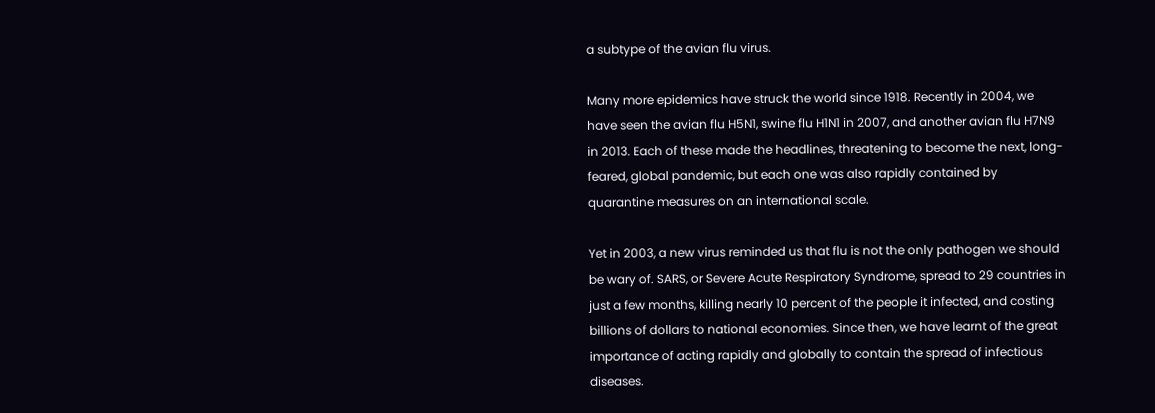a subtype of the avian flu virus.

Many more epidemics have struck the world since 1918. Recently in 2004, we have seen the avian flu H5N1, swine flu H1N1 in 2007, and another avian flu H7N9 in 2013. Each of these made the headlines, threatening to become the next, long-feared, global pandemic, but each one was also rapidly contained by quarantine measures on an international scale.

Yet in 2003, a new virus reminded us that flu is not the only pathogen we should be wary of. SARS, or Severe Acute Respiratory Syndrome, spread to 29 countries in just a few months, killing nearly 10 percent of the people it infected, and costing billions of dollars to national economies. Since then, we have learnt of the great importance of acting rapidly and globally to contain the spread of infectious diseases.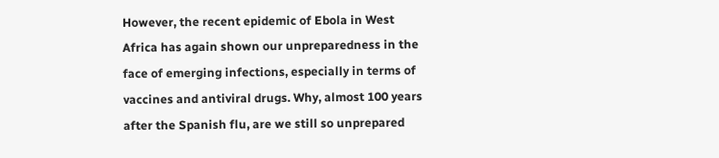However, the recent epidemic of Ebola in West Africa has again shown our unpreparedness in the face of emerging infections, especially in terms of vaccines and antiviral drugs. Why, almost 100 years after the Spanish flu, are we still so unprepared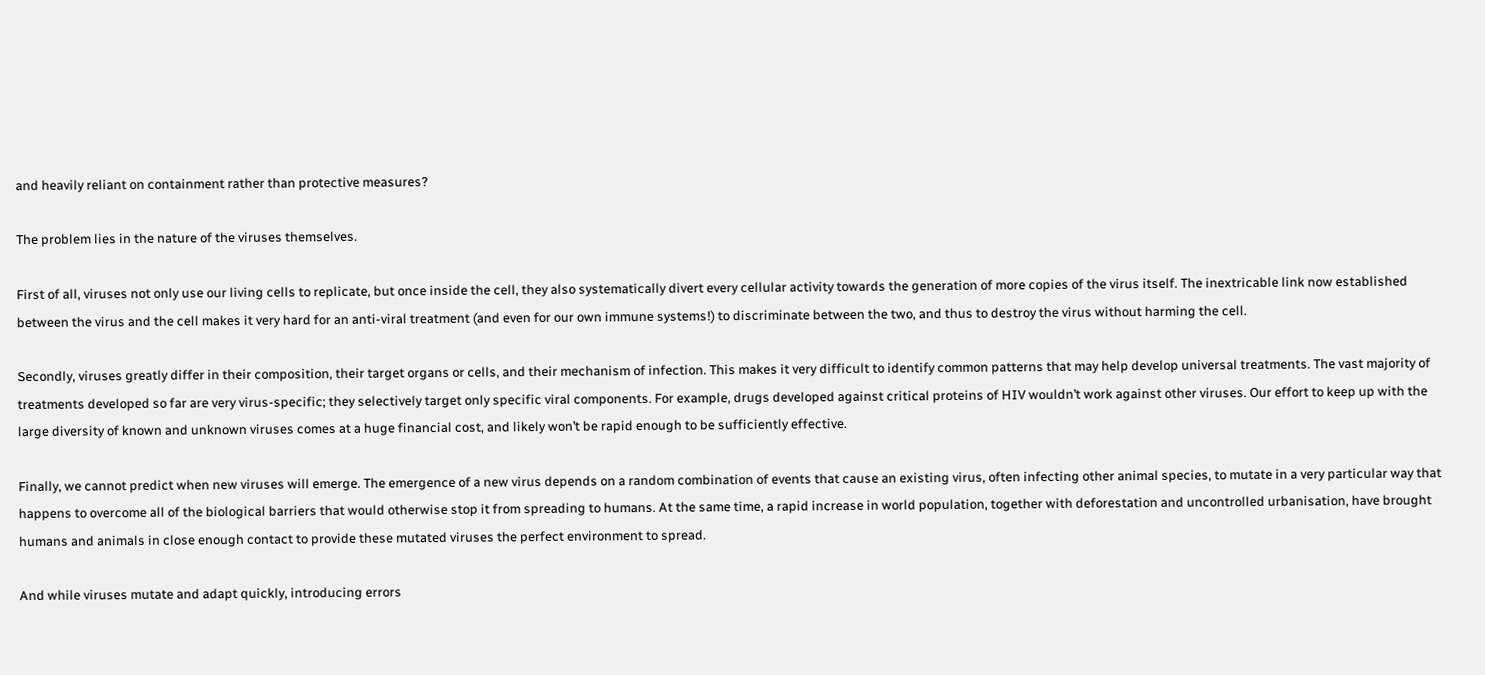and heavily reliant on containment rather than protective measures?

The problem lies in the nature of the viruses themselves.

First of all, viruses not only use our living cells to replicate, but once inside the cell, they also systematically divert every cellular activity towards the generation of more copies of the virus itself. The inextricable link now established between the virus and the cell makes it very hard for an anti-viral treatment (and even for our own immune systems!) to discriminate between the two, and thus to destroy the virus without harming the cell.

Secondly, viruses greatly differ in their composition, their target organs or cells, and their mechanism of infection. This makes it very difficult to identify common patterns that may help develop universal treatments. The vast majority of treatments developed so far are very virus-specific; they selectively target only specific viral components. For example, drugs developed against critical proteins of HIV wouldn’t work against other viruses. Our effort to keep up with the large diversity of known and unknown viruses comes at a huge financial cost, and likely won’t be rapid enough to be sufficiently effective.

Finally, we cannot predict when new viruses will emerge. The emergence of a new virus depends on a random combination of events that cause an existing virus, often infecting other animal species, to mutate in a very particular way that happens to overcome all of the biological barriers that would otherwise stop it from spreading to humans. At the same time, a rapid increase in world population, together with deforestation and uncontrolled urbanisation, have brought humans and animals in close enough contact to provide these mutated viruses the perfect environment to spread.

And while viruses mutate and adapt quickly, introducing errors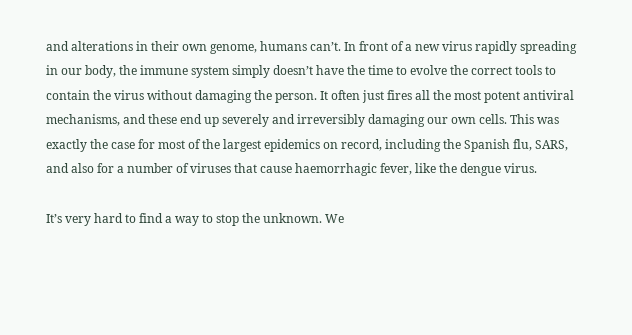and alterations in their own genome, humans can’t. In front of a new virus rapidly spreading in our body, the immune system simply doesn’t have the time to evolve the correct tools to contain the virus without damaging the person. It often just fires all the most potent antiviral mechanisms, and these end up severely and irreversibly damaging our own cells. This was exactly the case for most of the largest epidemics on record, including the Spanish flu, SARS, and also for a number of viruses that cause haemorrhagic fever, like the dengue virus.

It’s very hard to find a way to stop the unknown. We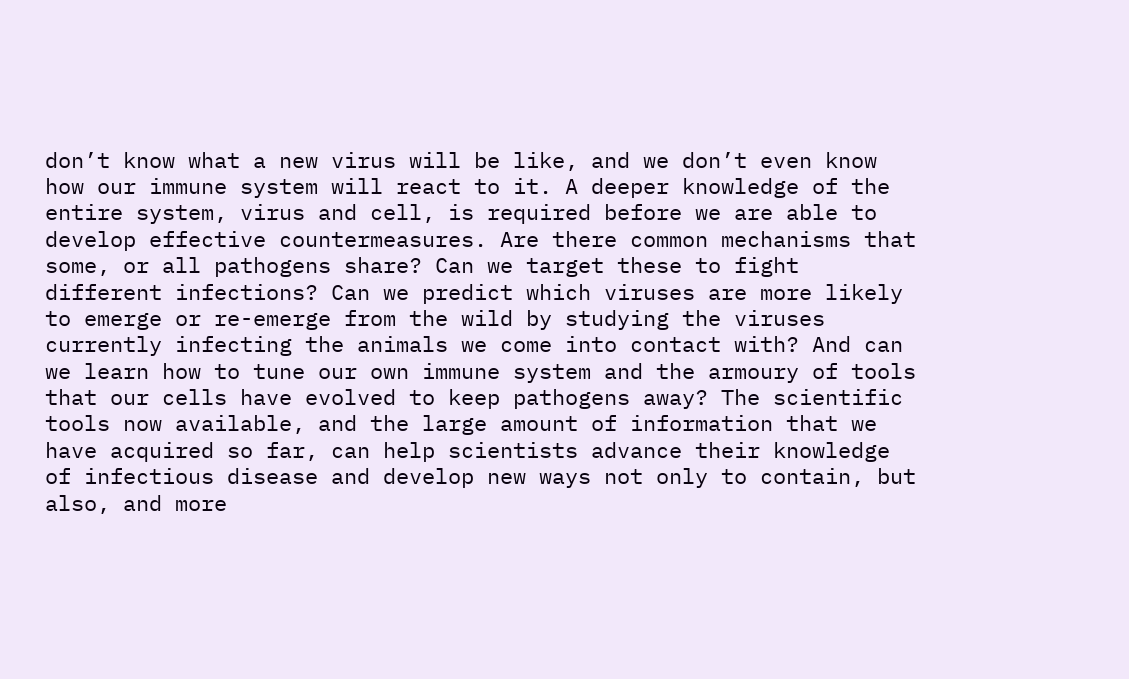don’t know what a new virus will be like, and we don’t even know how our immune system will react to it. A deeper knowledge of the entire system, virus and cell, is required before we are able to develop effective countermeasures. Are there common mechanisms that some, or all pathogens share? Can we target these to fight different infections? Can we predict which viruses are more likely to emerge or re-emerge from the wild by studying the viruses currently infecting the animals we come into contact with? And can we learn how to tune our own immune system and the armoury of tools that our cells have evolved to keep pathogens away? The scientific tools now available, and the large amount of information that we have acquired so far, can help scientists advance their knowledge of infectious disease and develop new ways not only to contain, but also, and more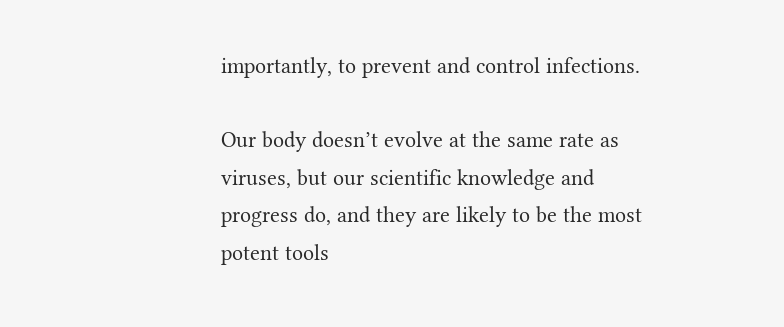importantly, to prevent and control infections.

Our body doesn’t evolve at the same rate as viruses, but our scientific knowledge and progress do, and they are likely to be the most potent tools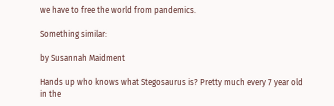we have to free the world from pandemics.

Something similar:

by Susannah Maidment

Hands up who knows what Stegosaurus is? Pretty much every 7 year old in the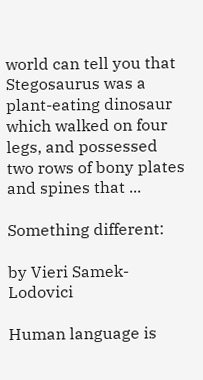world can tell you that Stegosaurus was a plant-eating dinosaur which walked on four legs, and possessed two rows of bony plates and spines that ...

Something different:

by Vieri Samek-Lodovici

Human language is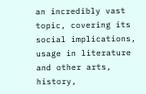an incredibly vast topic, covering its social implications, usage in literature and other arts, history,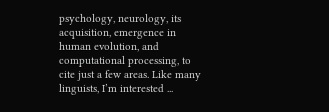psychology, neurology, its acquisition, emergence in human evolution, and computational processing, to cite just a few areas. Like many linguists, I’m interested ...